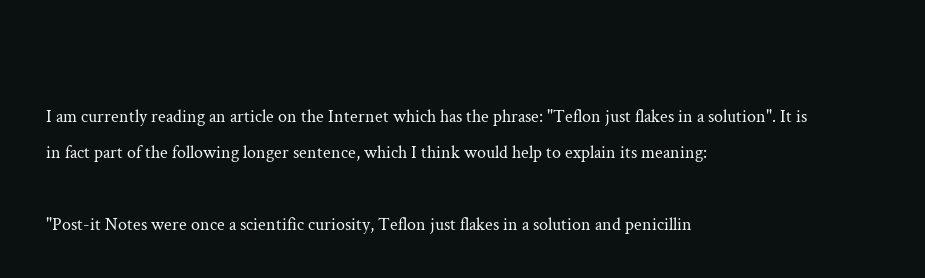I am currently reading an article on the Internet which has the phrase: "Teflon just flakes in a solution". It is in fact part of the following longer sentence, which I think would help to explain its meaning:

"Post-it Notes were once a scientific curiosity, Teflon just flakes in a solution and penicillin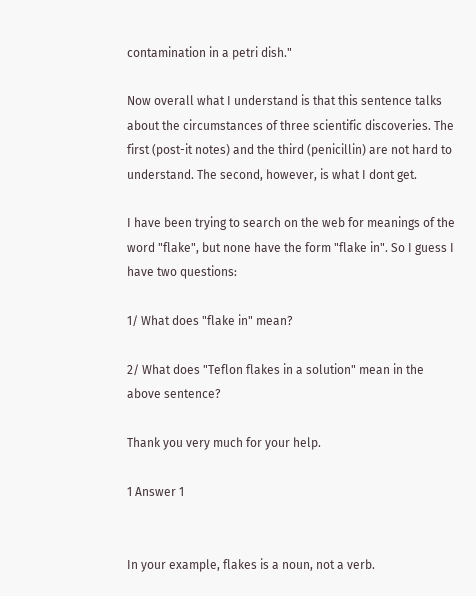contamination in a petri dish."

Now overall what I understand is that this sentence talks about the circumstances of three scientific discoveries. The first (post-it notes) and the third (penicillin) are not hard to understand. The second, however, is what I dont get.

I have been trying to search on the web for meanings of the word "flake", but none have the form "flake in". So I guess I have two questions:

1/ What does "flake in" mean?

2/ What does "Teflon flakes in a solution" mean in the above sentence?

Thank you very much for your help.

1 Answer 1


In your example, flakes is a noun, not a verb.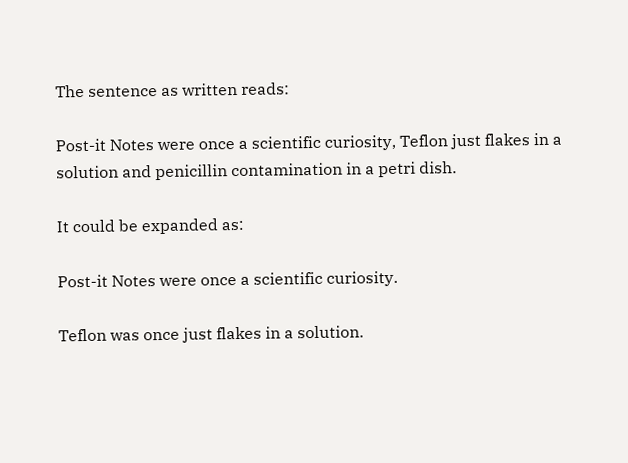The sentence as written reads:

Post-it Notes were once a scientific curiosity, Teflon just flakes in a solution and penicillin contamination in a petri dish.

It could be expanded as:

Post-it Notes were once a scientific curiosity.

Teflon was once just flakes in a solution.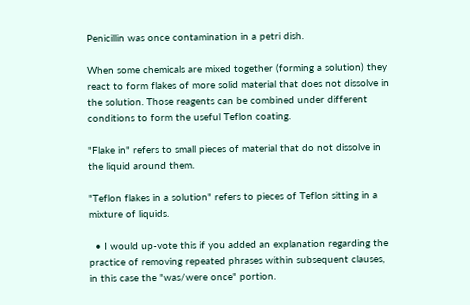Penicillin was once contamination in a petri dish.

When some chemicals are mixed together (forming a solution) they react to form flakes of more solid material that does not dissolve in the solution. Those reagents can be combined under different conditions to form the useful Teflon coating.

"Flake in" refers to small pieces of material that do not dissolve in the liquid around them.

"Teflon flakes in a solution" refers to pieces of Teflon sitting in a mixture of liquids.

  • I would up-vote this if you added an explanation regarding the practice of removing repeated phrases within subsequent clauses, in this case the "was/were once" portion.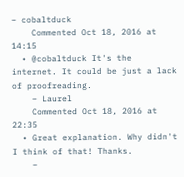– cobaltduck
    Commented Oct 18, 2016 at 14:15
  • @cobaltduck It's the internet. It could be just a lack of proofreading.
    – Laurel
    Commented Oct 18, 2016 at 22:35
  • Great explanation. Why didn't I think of that! Thanks.
    –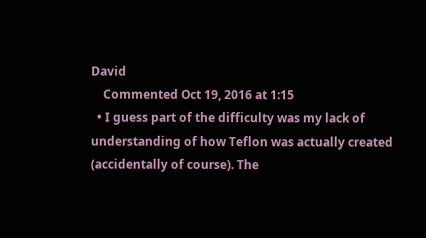David
    Commented Oct 19, 2016 at 1:15
  • I guess part of the difficulty was my lack of understanding of how Teflon was actually created (accidentally of course). The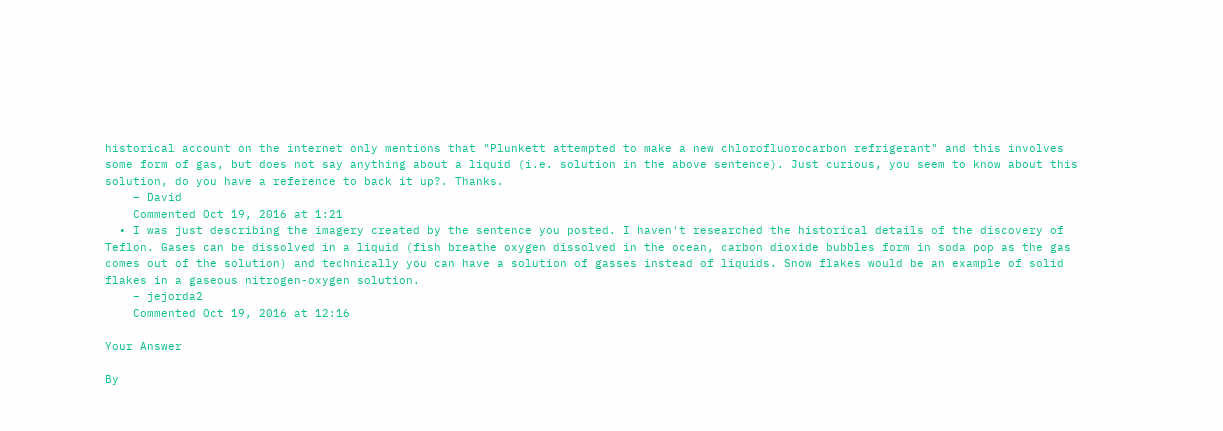historical account on the internet only mentions that "Plunkett attempted to make a new chlorofluorocarbon refrigerant" and this involves some form of gas, but does not say anything about a liquid (i.e. solution in the above sentence). Just curious, you seem to know about this solution, do you have a reference to back it up?. Thanks.
    – David
    Commented Oct 19, 2016 at 1:21
  • I was just describing the imagery created by the sentence you posted. I haven't researched the historical details of the discovery of Teflon. Gases can be dissolved in a liquid (fish breathe oxygen dissolved in the ocean, carbon dioxide bubbles form in soda pop as the gas comes out of the solution) and technically you can have a solution of gasses instead of liquids. Snow flakes would be an example of solid flakes in a gaseous nitrogen-oxygen solution.
    – jejorda2
    Commented Oct 19, 2016 at 12:16

Your Answer

By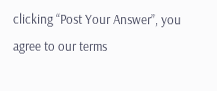clicking “Post Your Answer”, you agree to our terms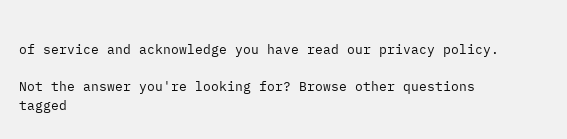of service and acknowledge you have read our privacy policy.

Not the answer you're looking for? Browse other questions tagged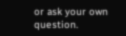or ask your own question.